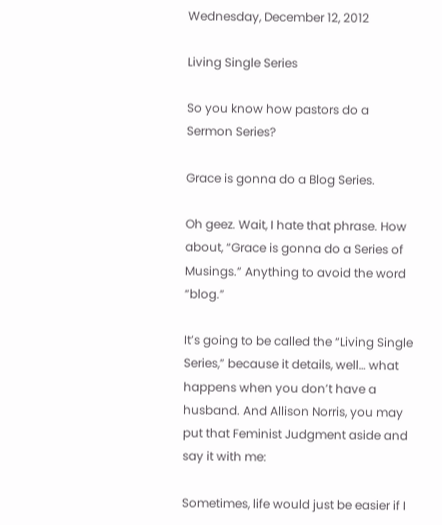Wednesday, December 12, 2012

Living Single Series

So you know how pastors do a Sermon Series?

Grace is gonna do a Blog Series.

Oh geez. Wait, I hate that phrase. How about, “Grace is gonna do a Series of Musings.” Anything to avoid the word “blog.”

It’s going to be called the “Living Single Series,” because it details, well… what happens when you don’t have a husband. And Allison Norris, you may put that Feminist Judgment aside and say it with me:

Sometimes, life would just be easier if I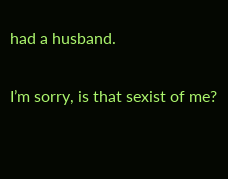had a husband.

I’m sorry, is that sexist of me?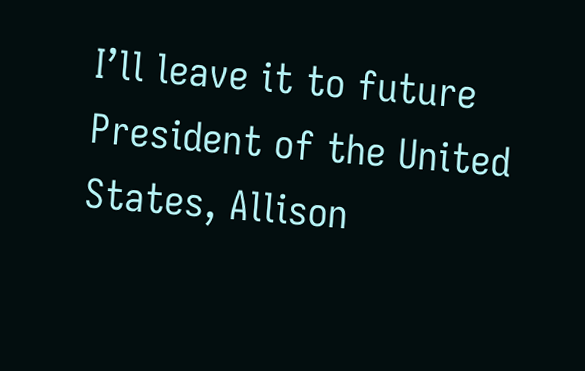I’ll leave it to future President of the United States, Allison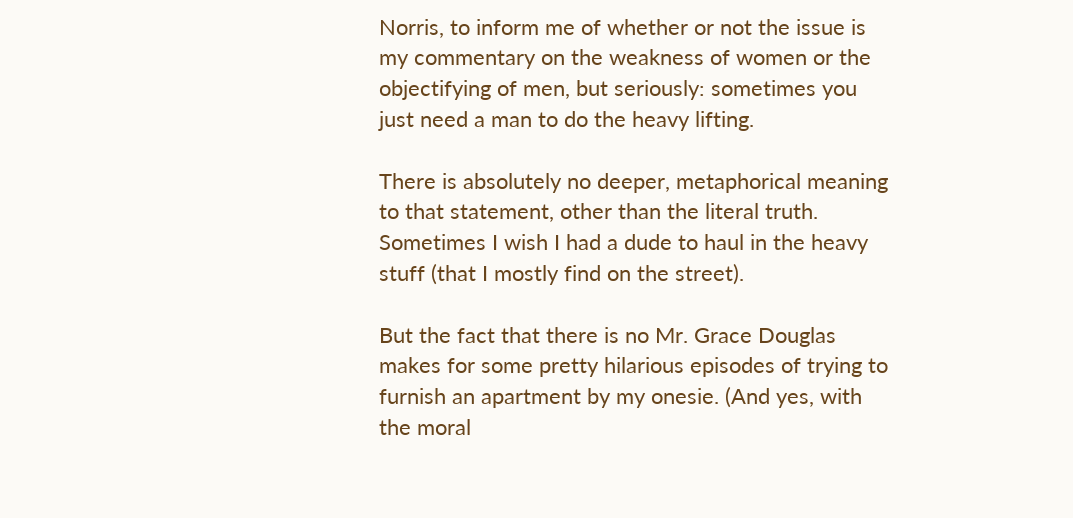Norris, to inform me of whether or not the issue is my commentary on the weakness of women or the objectifying of men, but seriously: sometimes you just need a man to do the heavy lifting.

There is absolutely no deeper, metaphorical meaning to that statement, other than the literal truth. Sometimes I wish I had a dude to haul in the heavy stuff (that I mostly find on the street).

But the fact that there is no Mr. Grace Douglas makes for some pretty hilarious episodes of trying to furnish an apartment by my onesie. (And yes, with the moral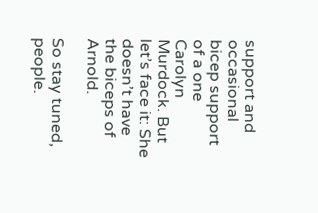support and occasional bicep support of a one Carolyn Murdock. But let’s face it: She doesn’t have the biceps of Arnold.

So stay tuned, people.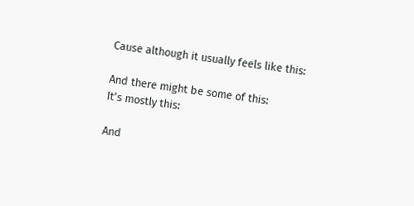Cause although it usually feels like this:

And there might be some of this:
It’s mostly this:

And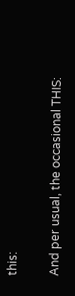this:

And per usual, the occasional THIS: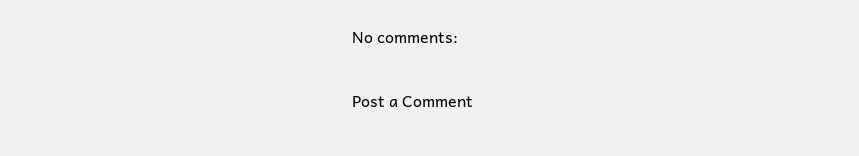No comments:

Post a Comment